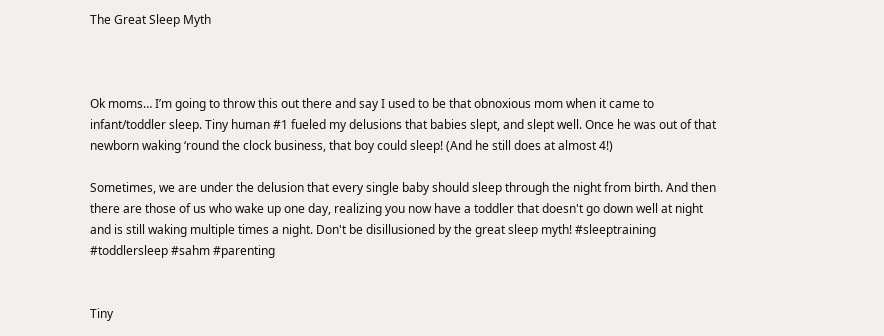The Great Sleep Myth



Ok moms… I’m going to throw this out there and say I used to be that obnoxious mom when it came to infant/toddler sleep. Tiny human #1 fueled my delusions that babies slept, and slept well. Once he was out of that newborn waking ‘round the clock business, that boy could sleep! (And he still does at almost 4!)

Sometimes, we are under the delusion that every single baby should sleep through the night from birth. And then there are those of us who wake up one day, realizing you now have a toddler that doesn't go down well at night and is still waking multiple times a night. Don't be disillusioned by the great sleep myth! #sleeptraining #toddlersleep #sahm #parenting


Tiny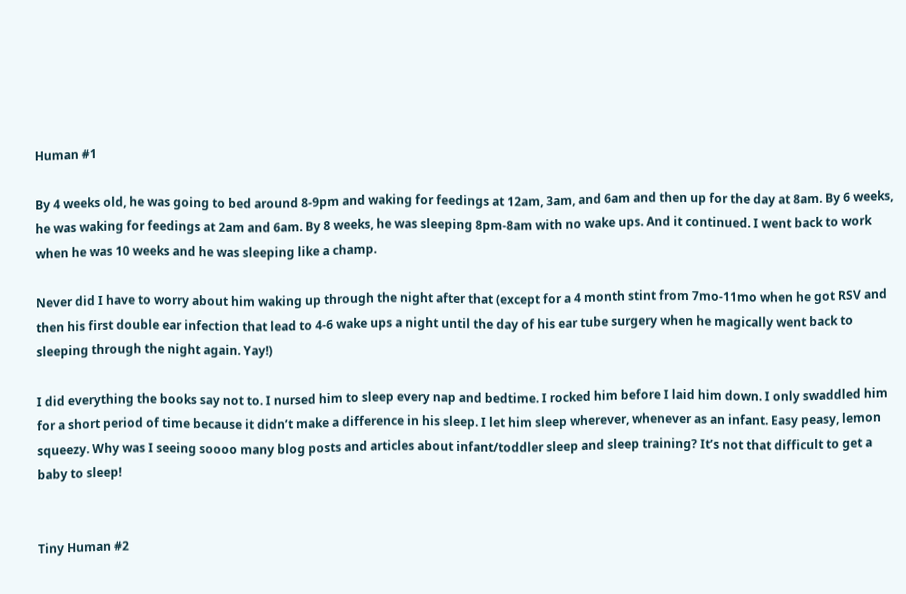Human #1

By 4 weeks old, he was going to bed around 8-9pm and waking for feedings at 12am, 3am, and 6am and then up for the day at 8am. By 6 weeks, he was waking for feedings at 2am and 6am. By 8 weeks, he was sleeping 8pm-8am with no wake ups. And it continued. I went back to work when he was 10 weeks and he was sleeping like a champ.

Never did I have to worry about him waking up through the night after that (except for a 4 month stint from 7mo-11mo when he got RSV and then his first double ear infection that lead to 4-6 wake ups a night until the day of his ear tube surgery when he magically went back to sleeping through the night again. Yay!)

I did everything the books say not to. I nursed him to sleep every nap and bedtime. I rocked him before I laid him down. I only swaddled him for a short period of time because it didn’t make a difference in his sleep. I let him sleep wherever, whenever as an infant. Easy peasy, lemon squeezy. Why was I seeing soooo many blog posts and articles about infant/toddler sleep and sleep training? It’s not that difficult to get a baby to sleep!


Tiny Human #2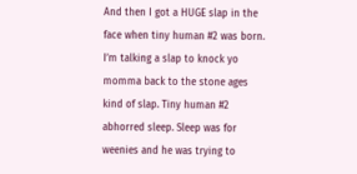And then I got a HUGE slap in the face when tiny human #2 was born. I’m talking a slap to knock yo momma back to the stone ages kind of slap. Tiny human #2 abhorred sleep. Sleep was for weenies and he was trying to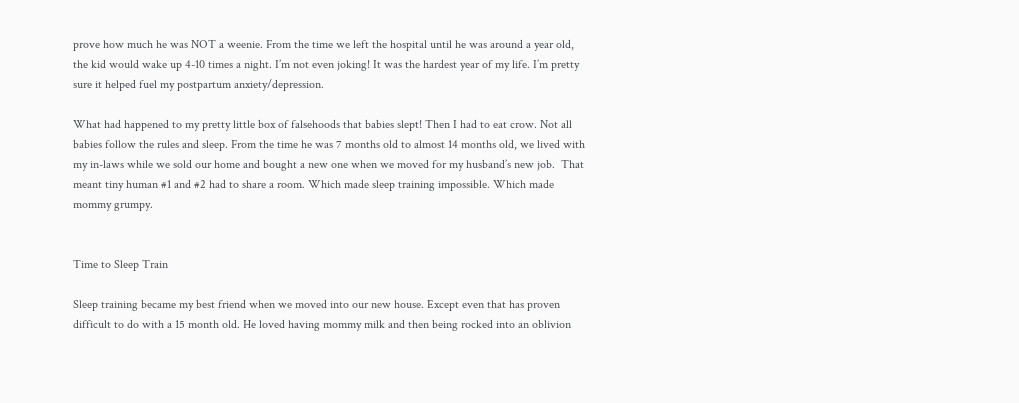prove how much he was NOT a weenie. From the time we left the hospital until he was around a year old, the kid would wake up 4-10 times a night. I’m not even joking! It was the hardest year of my life. I’m pretty sure it helped fuel my postpartum anxiety/depression.

What had happened to my pretty little box of falsehoods that babies slept! Then I had to eat crow. Not all babies follow the rules and sleep. From the time he was 7 months old to almost 14 months old, we lived with my in-laws while we sold our home and bought a new one when we moved for my husband’s new job.  That meant tiny human #1 and #2 had to share a room. Which made sleep training impossible. Which made mommy grumpy.


Time to Sleep Train

Sleep training became my best friend when we moved into our new house. Except even that has proven difficult to do with a 15 month old. He loved having mommy milk and then being rocked into an oblivion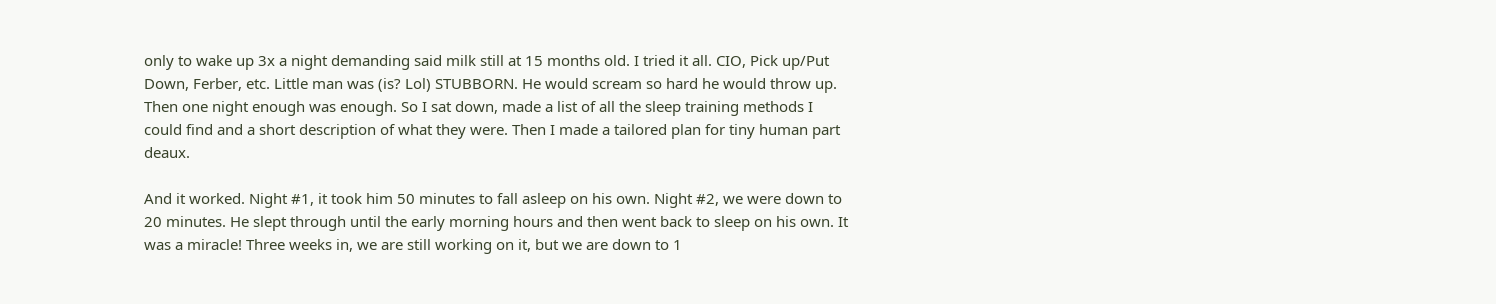only to wake up 3x a night demanding said milk still at 15 months old. I tried it all. CIO, Pick up/Put Down, Ferber, etc. Little man was (is? Lol) STUBBORN. He would scream so hard he would throw up. Then one night enough was enough. So I sat down, made a list of all the sleep training methods I could find and a short description of what they were. Then I made a tailored plan for tiny human part deaux.

And it worked. Night #1, it took him 50 minutes to fall asleep on his own. Night #2, we were down to 20 minutes. He slept through until the early morning hours and then went back to sleep on his own. It was a miracle! Three weeks in, we are still working on it, but we are down to 1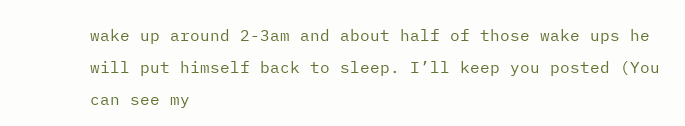wake up around 2-3am and about half of those wake ups he will put himself back to sleep. I’ll keep you posted (You can see my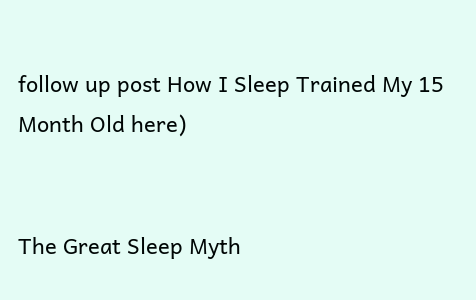follow up post How I Sleep Trained My 15 Month Old here)


The Great Sleep Myth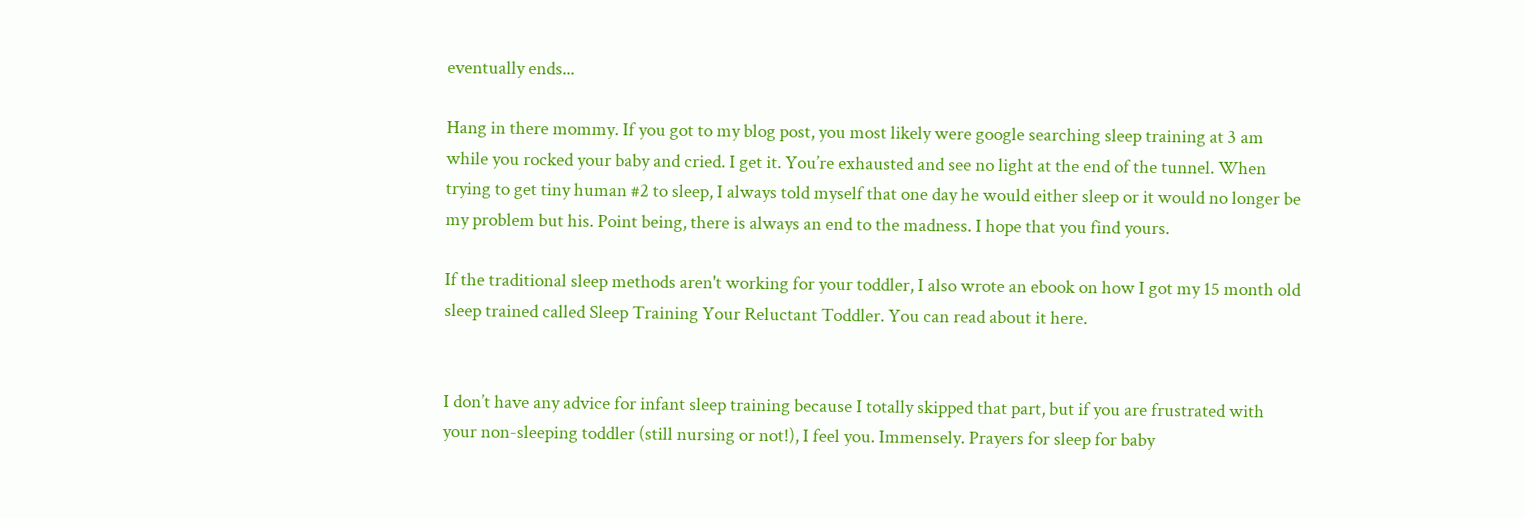eventually ends...

Hang in there mommy. If you got to my blog post, you most likely were google searching sleep training at 3 am while you rocked your baby and cried. I get it. You’re exhausted and see no light at the end of the tunnel. When trying to get tiny human #2 to sleep, I always told myself that one day he would either sleep or it would no longer be my problem but his. Point being, there is always an end to the madness. I hope that you find yours.

If the traditional sleep methods aren't working for your toddler, I also wrote an ebook on how I got my 15 month old sleep trained called Sleep Training Your Reluctant Toddler. You can read about it here.


I don’t have any advice for infant sleep training because I totally skipped that part, but if you are frustrated with your non-sleeping toddler (still nursing or not!), I feel you. Immensely. Prayers for sleep for baby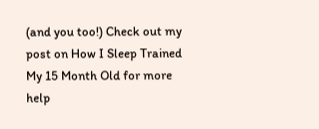(and you too!) Check out my post on How I Sleep Trained My 15 Month Old for more help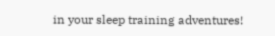in your sleep training adventures!